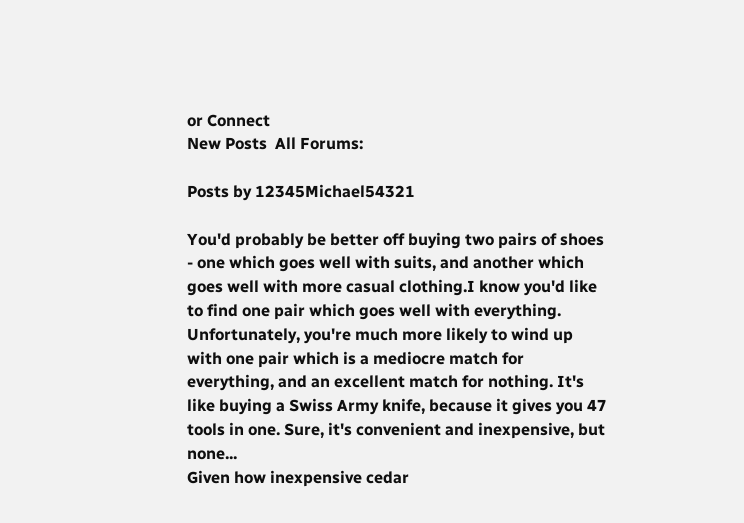or Connect
New Posts  All Forums:

Posts by 12345Michael54321

You'd probably be better off buying two pairs of shoes - one which goes well with suits, and another which goes well with more casual clothing.I know you'd like to find one pair which goes well with everything. Unfortunately, you're much more likely to wind up with one pair which is a mediocre match for everything, and an excellent match for nothing. It's like buying a Swiss Army knife, because it gives you 47 tools in one. Sure, it's convenient and inexpensive, but none...
Given how inexpensive cedar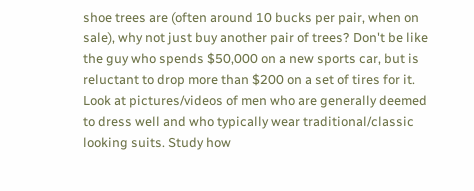shoe trees are (often around 10 bucks per pair, when on sale), why not just buy another pair of trees? Don't be like the guy who spends $50,000 on a new sports car, but is reluctant to drop more than $200 on a set of tires for it.
Look at pictures/videos of men who are generally deemed to dress well and who typically wear traditional/classic looking suits. Study how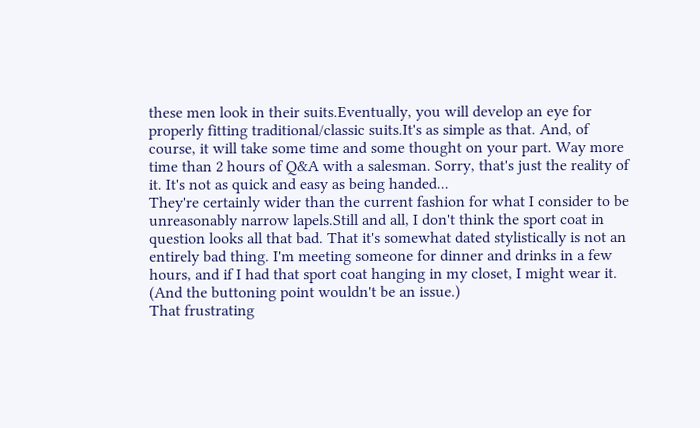these men look in their suits.Eventually, you will develop an eye for properly fitting traditional/classic suits.It's as simple as that. And, of course, it will take some time and some thought on your part. Way more time than 2 hours of Q&A with a salesman. Sorry, that's just the reality of it. It's not as quick and easy as being handed...
They're certainly wider than the current fashion for what I consider to be unreasonably narrow lapels.Still and all, I don't think the sport coat in question looks all that bad. That it's somewhat dated stylistically is not an entirely bad thing. I'm meeting someone for dinner and drinks in a few hours, and if I had that sport coat hanging in my closet, I might wear it. (And the buttoning point wouldn't be an issue.)
That frustrating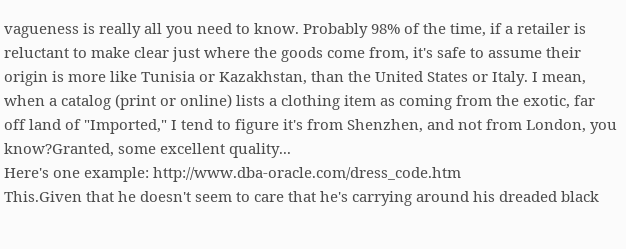vagueness is really all you need to know. Probably 98% of the time, if a retailer is reluctant to make clear just where the goods come from, it's safe to assume their origin is more like Tunisia or Kazakhstan, than the United States or Italy. I mean, when a catalog (print or online) lists a clothing item as coming from the exotic, far off land of "Imported," I tend to figure it's from Shenzhen, and not from London, you know?Granted, some excellent quality...
Here's one example: http://www.dba-oracle.com/dress_code.htm
This.Given that he doesn't seem to care that he's carrying around his dreaded black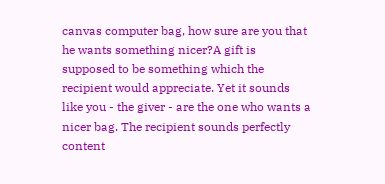canvas computer bag, how sure are you that he wants something nicer?A gift is supposed to be something which the recipient would appreciate. Yet it sounds like you - the giver - are the one who wants a nicer bag. The recipient sounds perfectly content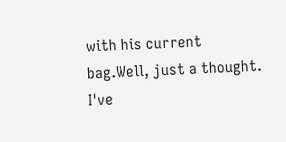with his current bag.Well, just a thought.
I've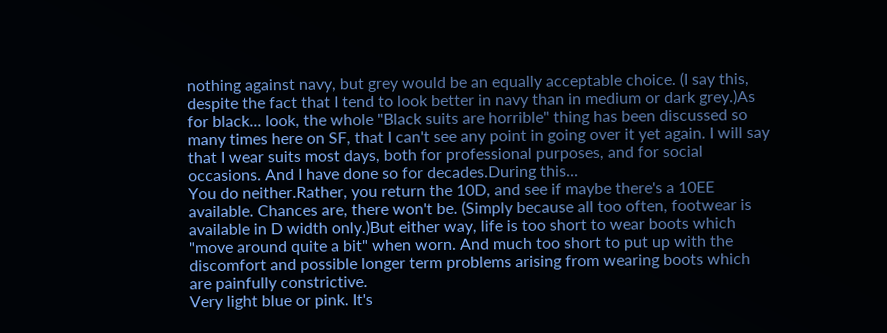nothing against navy, but grey would be an equally acceptable choice. (I say this, despite the fact that I tend to look better in navy than in medium or dark grey.)As for black... look, the whole "Black suits are horrible" thing has been discussed so many times here on SF, that I can't see any point in going over it yet again. I will say that I wear suits most days, both for professional purposes, and for social occasions. And I have done so for decades.During this...
You do neither.Rather, you return the 10D, and see if maybe there's a 10EE available. Chances are, there won't be. (Simply because all too often, footwear is available in D width only.)But either way, life is too short to wear boots which "move around quite a bit" when worn. And much too short to put up with the discomfort and possible longer term problems arising from wearing boots which are painfully constrictive.
Very light blue or pink. It's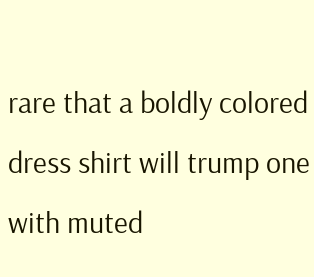rare that a boldly colored dress shirt will trump one with muted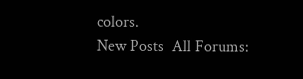colors.
New Posts  All Forums: